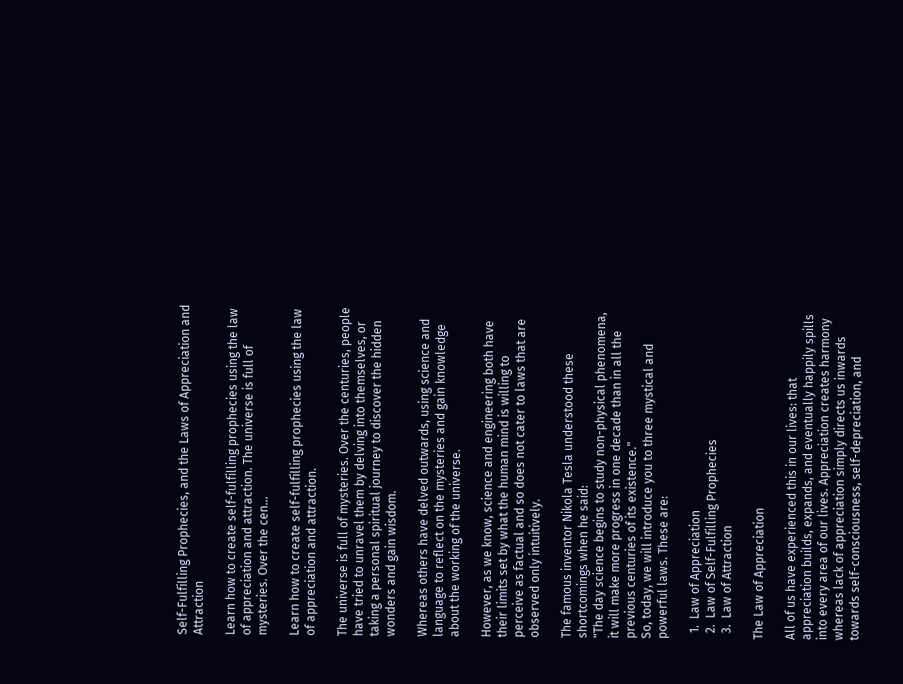Self-Fulfilling Prophecies, and the Laws of Appreciation and Attraction

Learn how to create self-fulfilling prophecies using the law of appreciation and attraction. The universe is full of mysteries. Over the cen...

Learn how to create self-fulfilling prophecies using the law of appreciation and attraction.

The universe is full of mysteries. Over the centuries, people have tried to unravel them by delving into themselves, or taking a personal spiritual journey to discover the hidden wonders and gain wisdom.

Whereas others have delved outwards, using science and language to reflect on the mysteries and gain knowledge about the working of the universe.

However, as we know, science and engineering both have their limits set by what the human mind is willing to perceive as factual and so does not cater to laws that are observed only intuitively.

The famous inventor Nikola Tesla understood these shortcomings when he said:
"The day science begins to study non-physical phenomena, it will make more progress in one decade than in all the previous centuries of its existence."
So, today, we will introduce you to three mystical and powerful laws. These are:

  1.  Law of Appreciation
  2.  Law of Self-Fulfilling Prophecies
  3.  Law of Attraction

The Law of Appreciation

All of us have experienced this in our lives: that appreciation builds, expands, and eventually happily spills into every area of our lives. Appreciation creates harmony whereas lack of appreciation simply directs us inwards towards self-consciousness, self-depreciation, and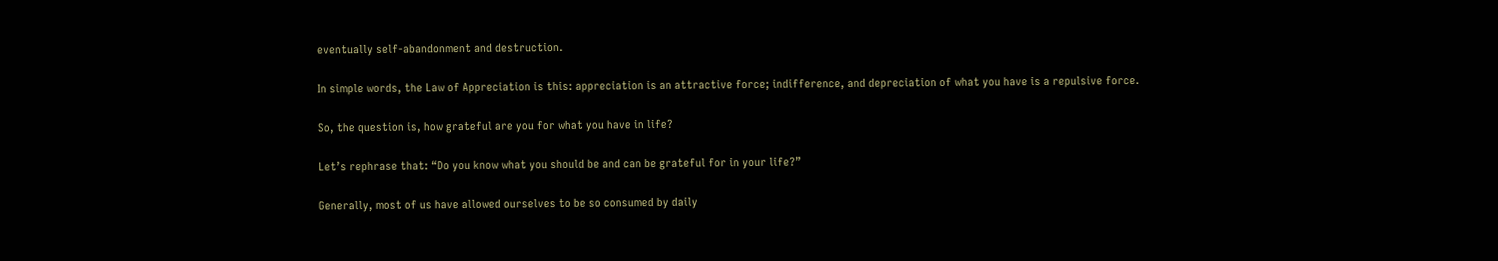eventually self-abandonment and destruction.

In simple words, the Law of Appreciation is this: appreciation is an attractive force; indifference, and depreciation of what you have is a repulsive force.

So, the question is, how grateful are you for what you have in life?

Let’s rephrase that: “Do you know what you should be and can be grateful for in your life?”

Generally, most of us have allowed ourselves to be so consumed by daily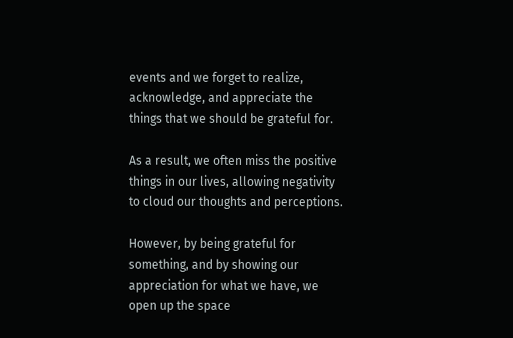events and we forget to realize, acknowledge, and appreciate the things that we should be grateful for.

As a result, we often miss the positive things in our lives, allowing negativity to cloud our thoughts and perceptions.

However, by being grateful for something, and by showing our appreciation for what we have, we open up the space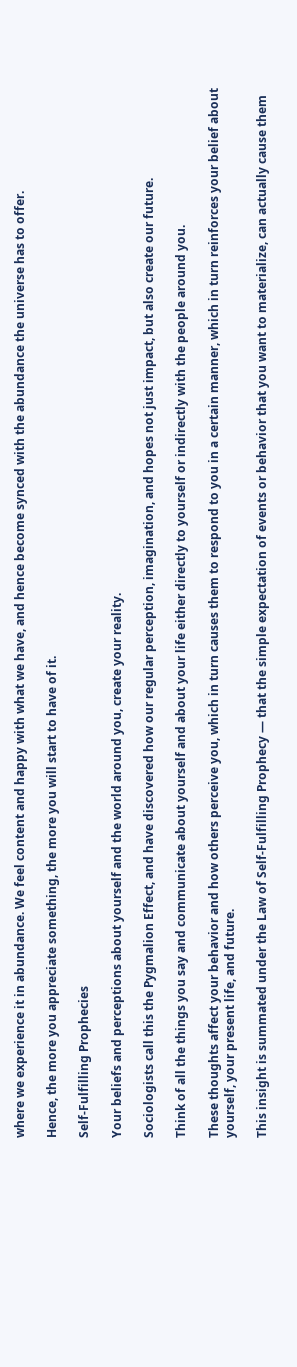where we experience it in abundance. We feel content and happy with what we have, and hence become synced with the abundance the universe has to offer.

Hence, the more you appreciate something, the more you will start to have of it.

Self-Fulfilling Prophecies

Your beliefs and perceptions about yourself and the world around you, create your reality.

Sociologists call this the Pygmalion Effect, and have discovered how our regular perception, imagination, and hopes not just impact, but also create our future.

Think of all the things you say and communicate about yourself and about your life either directly to yourself or indirectly with the people around you.

These thoughts affect your behavior and how others perceive you, which in turn causes them to respond to you in a certain manner, which in turn reinforces your belief about yourself, your present life, and future.

This insight is summated under the Law of Self-Fulfilling Prophecy — that the simple expectation of events or behavior that you want to materialize, can actually cause them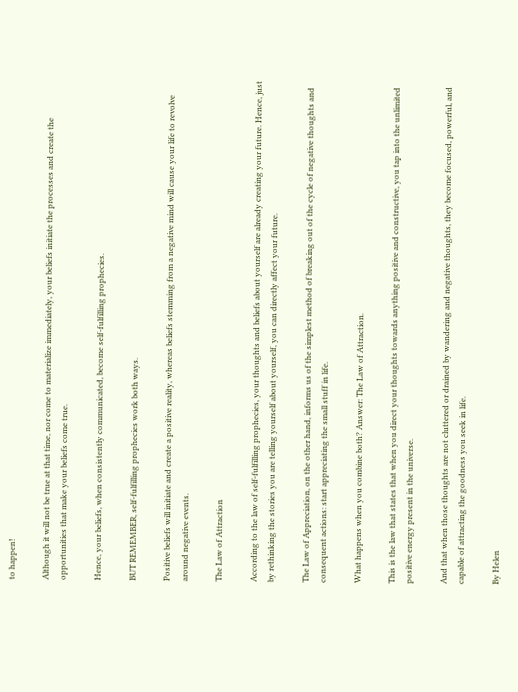to happen!

Although it will not be true at that time, nor come to materialize immediately, your beliefs initiate the processes and create the opportunities that make your beliefs come true.

Hence, your beliefs, when consistently communicated, become self-fulfilling prophecies.

BUT REMEMBER, self-fulfilling prophecies work both ways.

Positive beliefs will initiate and create a positive reality, whereas beliefs stemming from a negative mind will cause your life to revolve around negative events.

The Law of Attraction

According to the law of self-fulfilling prophecies, your thoughts and beliefs about yourself are already creating your future. Hence, just by rethinking the stories you are telling yourself about yourself, you can directly affect your future.

The Law of Appreciation, on the other hand, informs us of the simplest method of breaking out of the cycle of negative thoughts and consequent actions: start appreciating the small stuff in life.

What happens when you combine both? Answer: The Law of Attraction.

This is the law that states that when you direct your thoughts towards anything positive and constructive, you tap into the unlimited positive energy present in the universe.

And that when those thoughts are not cluttered or drained by wandering and negative thoughts, they become focused, powerful, and capable of attracting the goodness you seek in life.

By Helen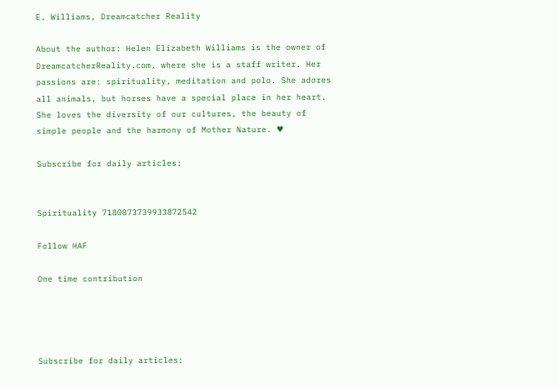E. Williams, Dreamcatcher Reality

About the author: Helen Elizabeth Williams is the owner of DreamcatcherReality.com, where she is a staff writer. Her passions are: spirituality, meditation and polo. She adores all animals, but horses have a special place in her heart. She loves the diversity of our cultures, the beauty of simple people and the harmony of Mother Nature. ♥

Subscribe for daily articles:


Spirituality 7180873739933872542

Follow HAF

One time contribution




Subscribe for daily articles: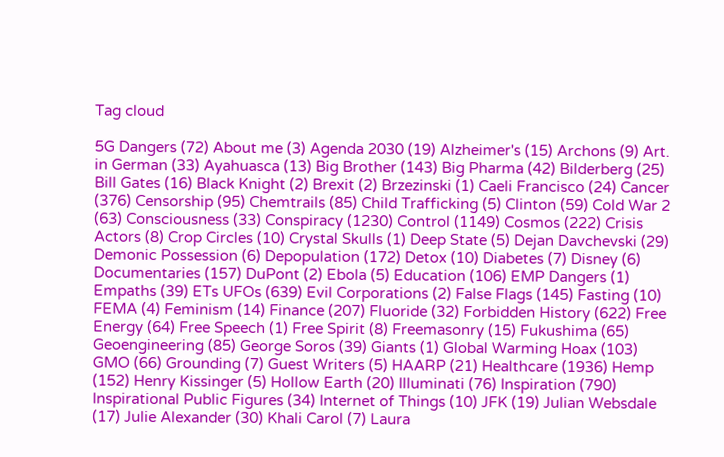Tag cloud

5G Dangers (72) About me (3) Agenda 2030 (19) Alzheimer's (15) Archons (9) Art. in German (33) Ayahuasca (13) Big Brother (143) Big Pharma (42) Bilderberg (25) Bill Gates (16) Black Knight (2) Brexit (2) Brzezinski (1) Caeli Francisco (24) Cancer (376) Censorship (95) Chemtrails (85) Child Trafficking (5) Clinton (59) Cold War 2 (63) Consciousness (33) Conspiracy (1230) Control (1149) Cosmos (222) Crisis Actors (8) Crop Circles (10) Crystal Skulls (1) Deep State (5) Dejan Davchevski (29) Demonic Possession (6) Depopulation (172) Detox (10) Diabetes (7) Disney (6) Documentaries (157) DuPont (2) Ebola (5) Education (106) EMP Dangers (1) Empaths (39) ETs UFOs (639) Evil Corporations (2) False Flags (145) Fasting (10) FEMA (4) Feminism (14) Finance (207) Fluoride (32) Forbidden History (622) Free Energy (64) Free Speech (1) Free Spirit (8) Freemasonry (15) Fukushima (65) Geoengineering (85) George Soros (39) Giants (1) Global Warming Hoax (103) GMO (66) Grounding (7) Guest Writers (5) HAARP (21) Healthcare (1936) Hemp (152) Henry Kissinger (5) Hollow Earth (20) Illuminati (76) Inspiration (790) Inspirational Public Figures (34) Internet of Things (10) JFK (19) Julian Websdale (17) Julie Alexander (30) Khali Carol (7) Laura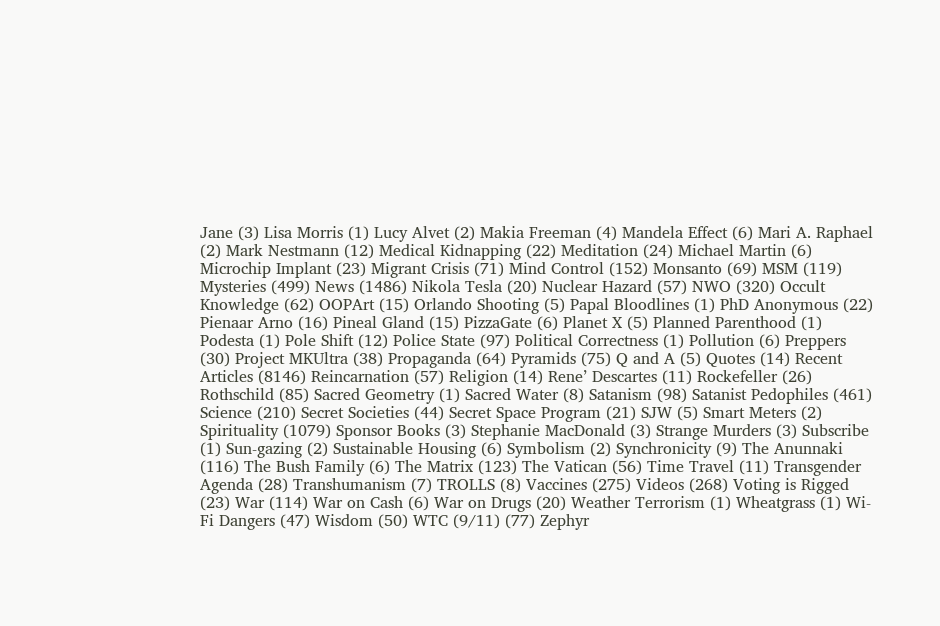Jane (3) Lisa Morris (1) Lucy Alvet (2) Makia Freeman (4) Mandela Effect (6) Mari A. Raphael (2) Mark Nestmann (12) Medical Kidnapping (22) Meditation (24) Michael Martin (6) Microchip Implant (23) Migrant Crisis (71) Mind Control (152) Monsanto (69) MSM (119) Mysteries (499) News (1486) Nikola Tesla (20) Nuclear Hazard (57) NWO (320) Occult Knowledge (62) OOPArt (15) Orlando Shooting (5) Papal Bloodlines (1) PhD Anonymous (22) Pienaar Arno (16) Pineal Gland (15) PizzaGate (6) Planet X (5) Planned Parenthood (1) Podesta (1) Pole Shift (12) Police State (97) Political Correctness (1) Pollution (6) Preppers (30) Project MKUltra (38) Propaganda (64) Pyramids (75) Q and A (5) Quotes (14) Recent Articles (8146) Reincarnation (57) Religion (14) Rene’ Descartes (11) Rockefeller (26) Rothschild (85) Sacred Geometry (1) Sacred Water (8) Satanism (98) Satanist Pedophiles (461) Science (210) Secret Societies (44) Secret Space Program (21) SJW (5) Smart Meters (2) Spirituality (1079) Sponsor Books (3) Stephanie MacDonald (3) Strange Murders (3) Subscribe (1) Sun-gazing (2) Sustainable Housing (6) Symbolism (2) Synchronicity (9) The Anunnaki (116) The Bush Family (6) The Matrix (123) The Vatican (56) Time Travel (11) Transgender Agenda (28) Transhumanism (7) TROLLS (8) Vaccines (275) Videos (268) Voting is Rigged (23) War (114) War on Cash (6) War on Drugs (20) Weather Terrorism (1) Wheatgrass (1) Wi-Fi Dangers (47) Wisdom (50) WTC (9/11) (77) Zephyr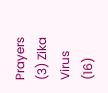Prayers (3) Zika Virus (16)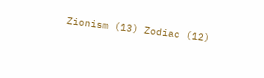Zionism (13) Zodiac (12)